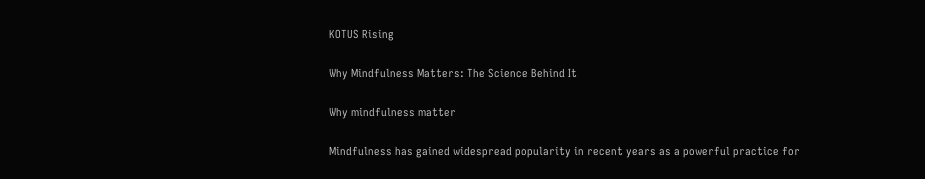KOTUS Rising

Why Mindfulness Matters: The Science Behind It

Why mindfulness matter

Mindfulness has gained widespread popularity in recent years as a powerful practice for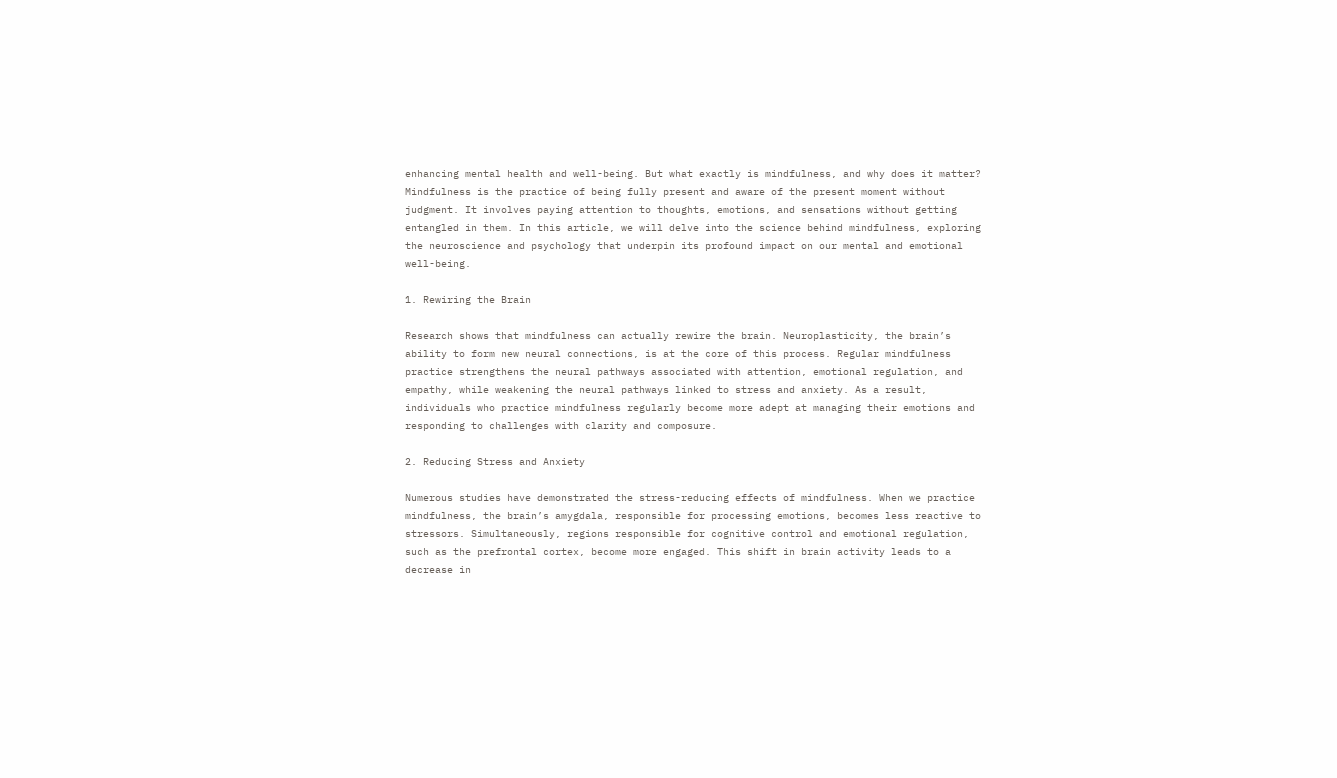enhancing mental health and well-being. But what exactly is mindfulness, and why does it matter? Mindfulness is the practice of being fully present and aware of the present moment without judgment. It involves paying attention to thoughts, emotions, and sensations without getting entangled in them. In this article, we will delve into the science behind mindfulness, exploring the neuroscience and psychology that underpin its profound impact on our mental and emotional well-being.

1. Rewiring the Brain

Research shows that mindfulness can actually rewire the brain. Neuroplasticity, the brain’s ability to form new neural connections, is at the core of this process. Regular mindfulness practice strengthens the neural pathways associated with attention, emotional regulation, and empathy, while weakening the neural pathways linked to stress and anxiety. As a result, individuals who practice mindfulness regularly become more adept at managing their emotions and responding to challenges with clarity and composure.

2. Reducing Stress and Anxiety

Numerous studies have demonstrated the stress-reducing effects of mindfulness. When we practice mindfulness, the brain’s amygdala, responsible for processing emotions, becomes less reactive to stressors. Simultaneously, regions responsible for cognitive control and emotional regulation, such as the prefrontal cortex, become more engaged. This shift in brain activity leads to a decrease in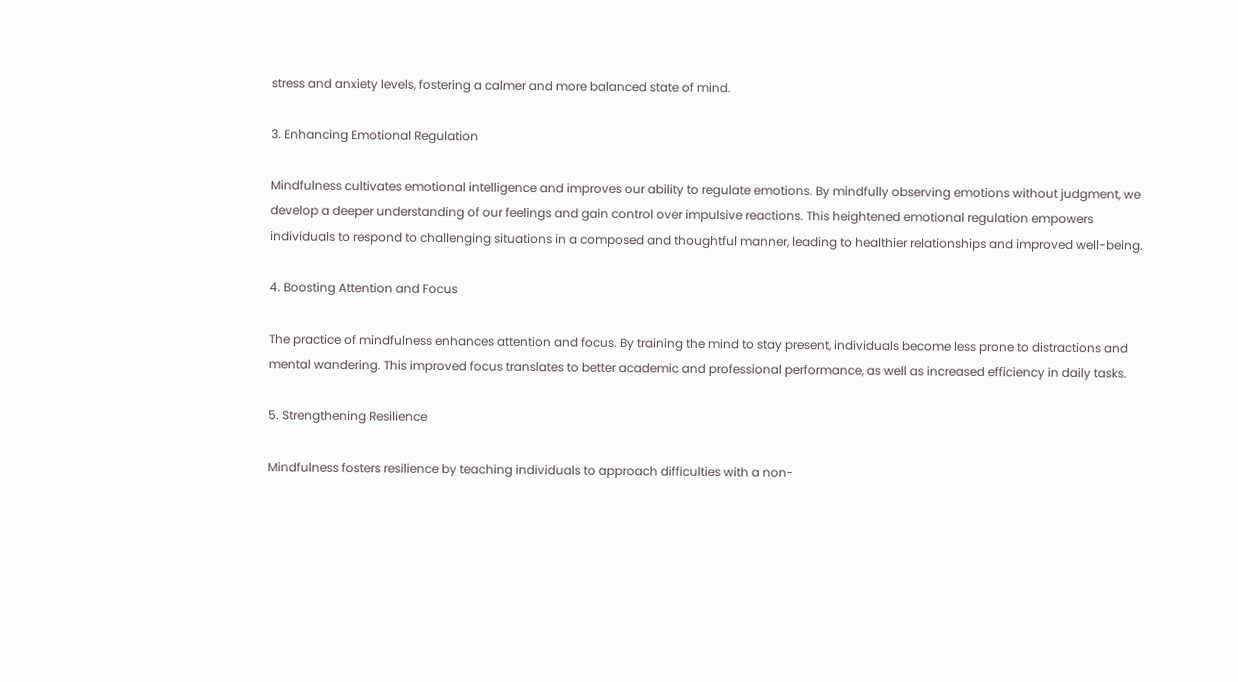stress and anxiety levels, fostering a calmer and more balanced state of mind.

3. Enhancing Emotional Regulation

Mindfulness cultivates emotional intelligence and improves our ability to regulate emotions. By mindfully observing emotions without judgment, we develop a deeper understanding of our feelings and gain control over impulsive reactions. This heightened emotional regulation empowers individuals to respond to challenging situations in a composed and thoughtful manner, leading to healthier relationships and improved well-being.

4. Boosting Attention and Focus

The practice of mindfulness enhances attention and focus. By training the mind to stay present, individuals become less prone to distractions and mental wandering. This improved focus translates to better academic and professional performance, as well as increased efficiency in daily tasks.

5. Strengthening Resilience

Mindfulness fosters resilience by teaching individuals to approach difficulties with a non-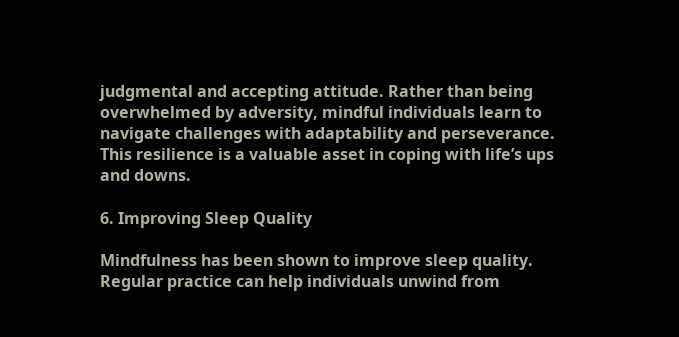judgmental and accepting attitude. Rather than being overwhelmed by adversity, mindful individuals learn to navigate challenges with adaptability and perseverance. This resilience is a valuable asset in coping with life’s ups and downs.

6. Improving Sleep Quality

Mindfulness has been shown to improve sleep quality. Regular practice can help individuals unwind from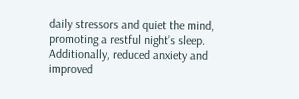daily stressors and quiet the mind, promoting a restful night’s sleep. Additionally, reduced anxiety and improved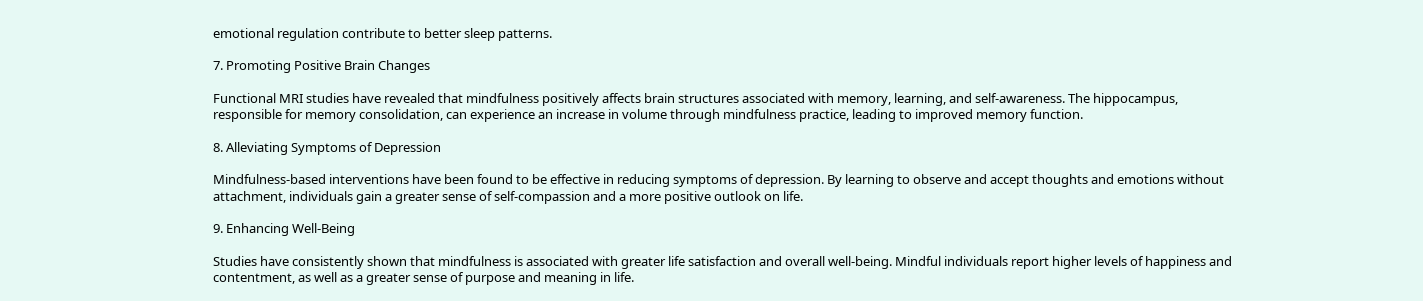emotional regulation contribute to better sleep patterns.

7. Promoting Positive Brain Changes

Functional MRI studies have revealed that mindfulness positively affects brain structures associated with memory, learning, and self-awareness. The hippocampus, responsible for memory consolidation, can experience an increase in volume through mindfulness practice, leading to improved memory function.

8. Alleviating Symptoms of Depression

Mindfulness-based interventions have been found to be effective in reducing symptoms of depression. By learning to observe and accept thoughts and emotions without attachment, individuals gain a greater sense of self-compassion and a more positive outlook on life.

9. Enhancing Well-Being

Studies have consistently shown that mindfulness is associated with greater life satisfaction and overall well-being. Mindful individuals report higher levels of happiness and contentment, as well as a greater sense of purpose and meaning in life.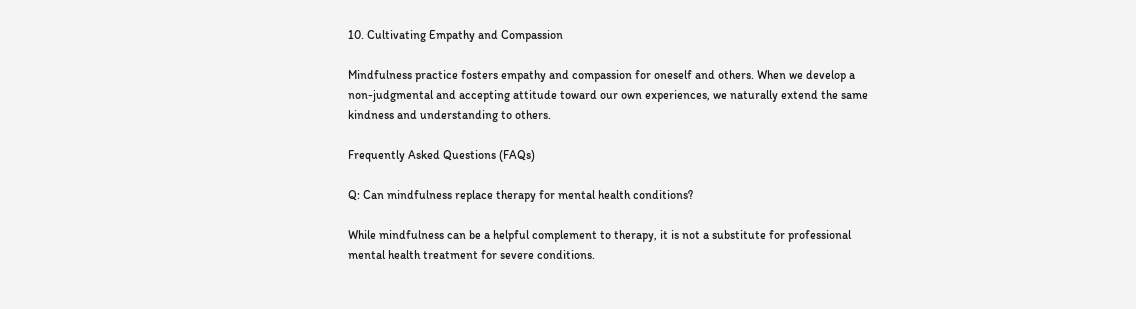10. Cultivating Empathy and Compassion

Mindfulness practice fosters empathy and compassion for oneself and others. When we develop a non-judgmental and accepting attitude toward our own experiences, we naturally extend the same kindness and understanding to others.

Frequently Asked Questions (FAQs)

Q: Can mindfulness replace therapy for mental health conditions?

While mindfulness can be a helpful complement to therapy, it is not a substitute for professional mental health treatment for severe conditions.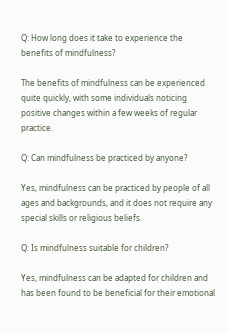Q: How long does it take to experience the benefits of mindfulness?

The benefits of mindfulness can be experienced quite quickly, with some individuals noticing positive changes within a few weeks of regular practice.

Q: Can mindfulness be practiced by anyone?

Yes, mindfulness can be practiced by people of all ages and backgrounds, and it does not require any special skills or religious beliefs.

Q: Is mindfulness suitable for children?

Yes, mindfulness can be adapted for children and has been found to be beneficial for their emotional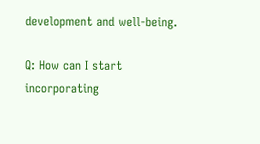development and well-being.

Q: How can I start incorporating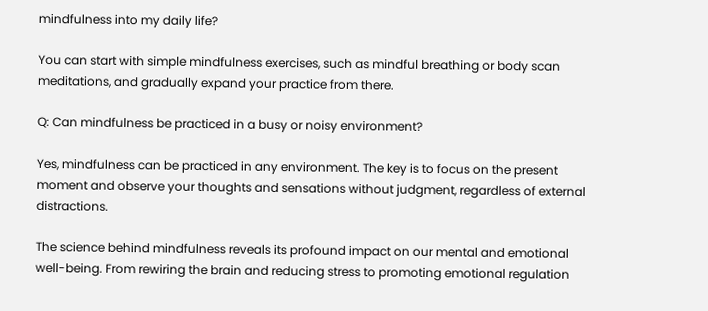mindfulness into my daily life?

You can start with simple mindfulness exercises, such as mindful breathing or body scan meditations, and gradually expand your practice from there.

Q: Can mindfulness be practiced in a busy or noisy environment?

Yes, mindfulness can be practiced in any environment. The key is to focus on the present moment and observe your thoughts and sensations without judgment, regardless of external distractions.

The science behind mindfulness reveals its profound impact on our mental and emotional well-being. From rewiring the brain and reducing stress to promoting emotional regulation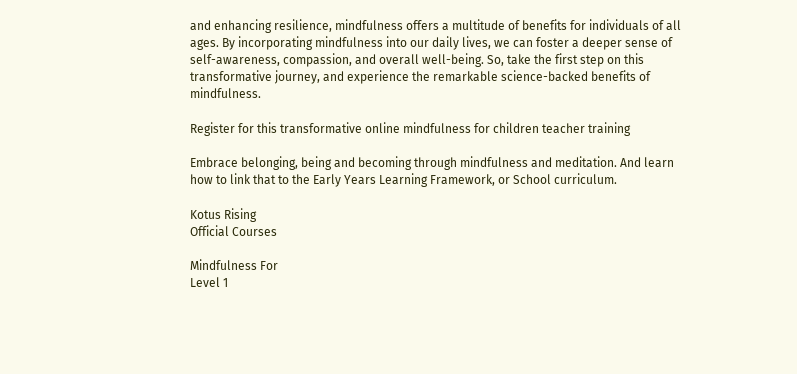and enhancing resilience, mindfulness offers a multitude of benefits for individuals of all ages. By incorporating mindfulness into our daily lives, we can foster a deeper sense of self-awareness, compassion, and overall well-being. So, take the first step on this transformative journey, and experience the remarkable science-backed benefits of mindfulness.

Register for this transformative online mindfulness for children teacher training

Embrace belonging, being and becoming through mindfulness and meditation. And learn how to link that to the Early Years Learning Framework, or School curriculum.

Kotus Rising
Official Courses

Mindfulness For
Level 1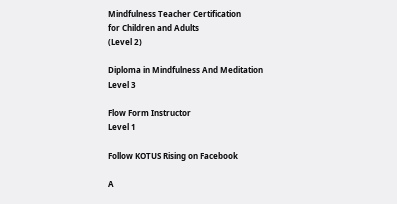Mindfulness Teacher Certification
for Children and Adults
(Level 2)

Diploma in Mindfulness And Meditation
Level 3

Flow Form Instructor
Level 1

Follow KOTUS Rising on Facebook

A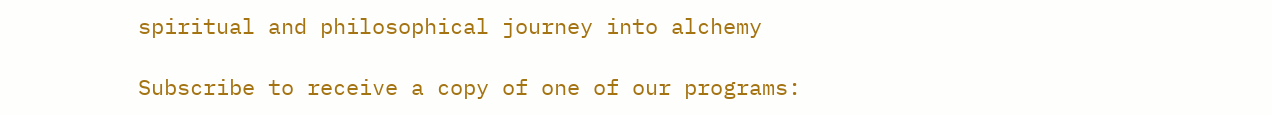spiritual and philosophical journey into alchemy

Subscribe to receive a copy of one of our programs: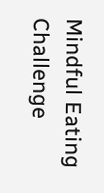Mindful Eating Challenge